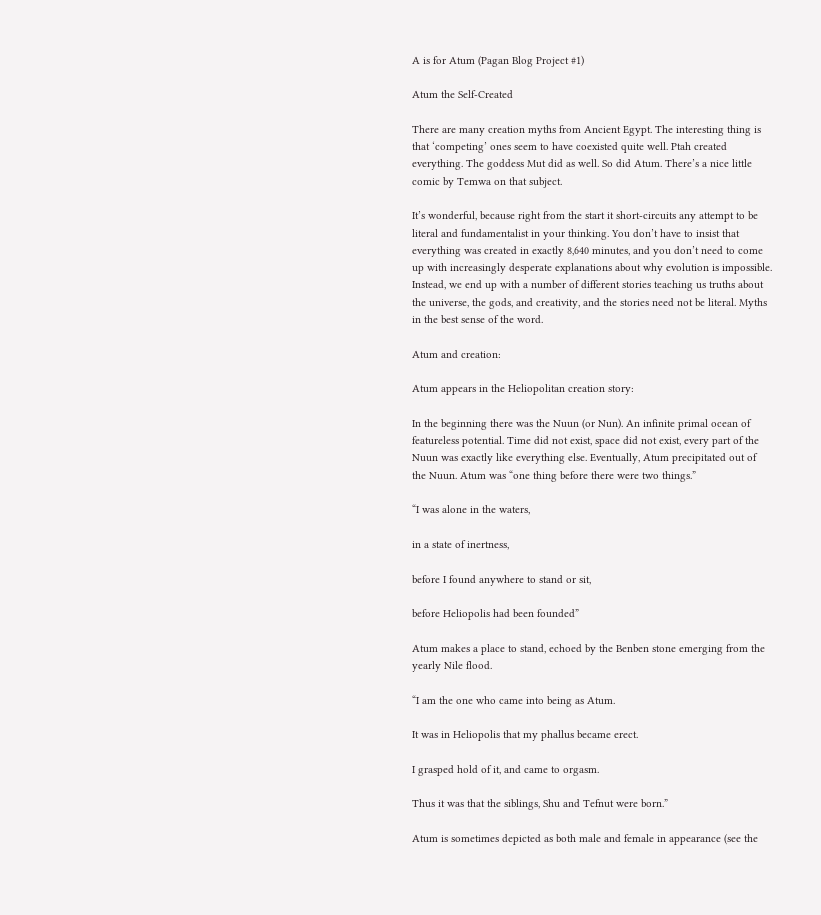A is for Atum (Pagan Blog Project #1)

Atum the Self-Created

There are many creation myths from Ancient Egypt. The interesting thing is that ‘competing’ ones seem to have coexisted quite well. Ptah created everything. The goddess Mut did as well. So did Atum. There’s a nice little comic by Temwa on that subject.

It’s wonderful, because right from the start it short-circuits any attempt to be literal and fundamentalist in your thinking. You don’t have to insist that everything was created in exactly 8,640 minutes, and you don’t need to come up with increasingly desperate explanations about why evolution is impossible. Instead, we end up with a number of different stories teaching us truths about the universe, the gods, and creativity, and the stories need not be literal. Myths in the best sense of the word.

Atum and creation:

Atum appears in the Heliopolitan creation story:

In the beginning there was the Nuun (or Nun). An infinite primal ocean of featureless potential. Time did not exist, space did not exist, every part of the Nuun was exactly like everything else. Eventually, Atum precipitated out of the Nuun. Atum was “one thing before there were two things.”

“I was alone in the waters,

in a state of inertness,

before I found anywhere to stand or sit,

before Heliopolis had been founded”

Atum makes a place to stand, echoed by the Benben stone emerging from the yearly Nile flood.

“I am the one who came into being as Atum.

It was in Heliopolis that my phallus became erect.

I grasped hold of it, and came to orgasm.

Thus it was that the siblings, Shu and Tefnut were born.”

Atum is sometimes depicted as both male and female in appearance (see the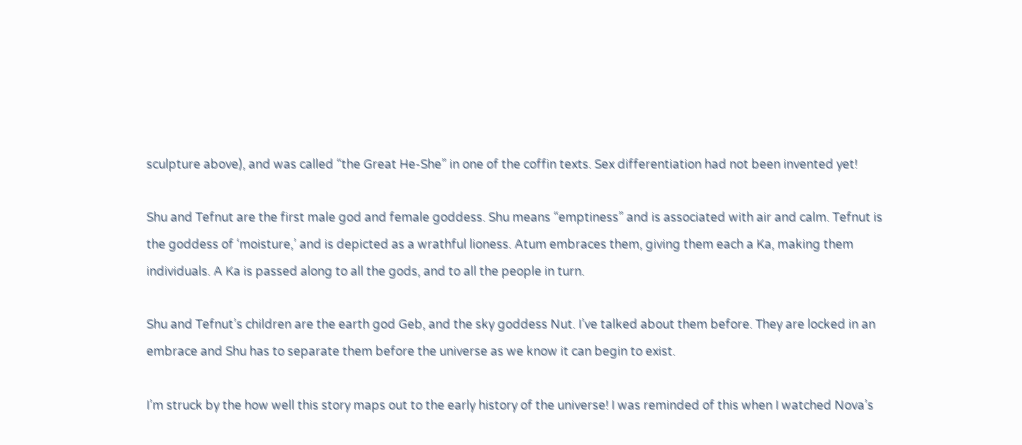sculpture above), and was called “the Great He-She” in one of the coffin texts. Sex differentiation had not been invented yet!

Shu and Tefnut are the first male god and female goddess. Shu means “emptiness” and is associated with air and calm. Tefnut is the goddess of ‘moisture,’ and is depicted as a wrathful lioness. Atum embraces them, giving them each a Ka, making them individuals. A Ka is passed along to all the gods, and to all the people in turn.

Shu and Tefnut’s children are the earth god Geb, and the sky goddess Nut. I’ve talked about them before. They are locked in an embrace and Shu has to separate them before the universe as we know it can begin to exist.

I’m struck by the how well this story maps out to the early history of the universe! I was reminded of this when I watched Nova’s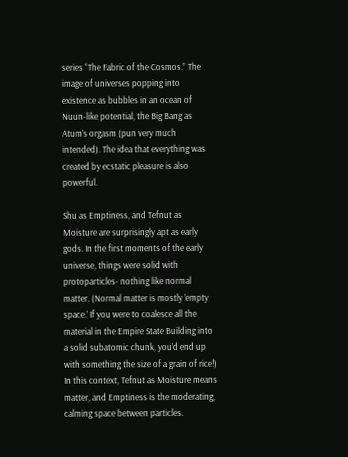series “The Fabric of the Cosmos.” The image of universes popping into existence as bubbles in an ocean of Nuun-like potential, the Big Bang as Atum’s orgasm (pun very much intended). The idea that everything was created by ecstatic pleasure is also powerful.

Shu as Emptiness, and Tefnut as Moisture are surprisingly apt as early gods. In the first moments of the early universe, things were solid with protoparticles- nothing like normal matter. (Normal matter is mostly ’empty space.’ If you were to coalesce all the material in the Empire State Building into a solid subatomic chunk, you’d end up with something the size of a grain of rice!) In this context, Tefnut as Moisture means matter, and Emptiness is the moderating, calming space between particles.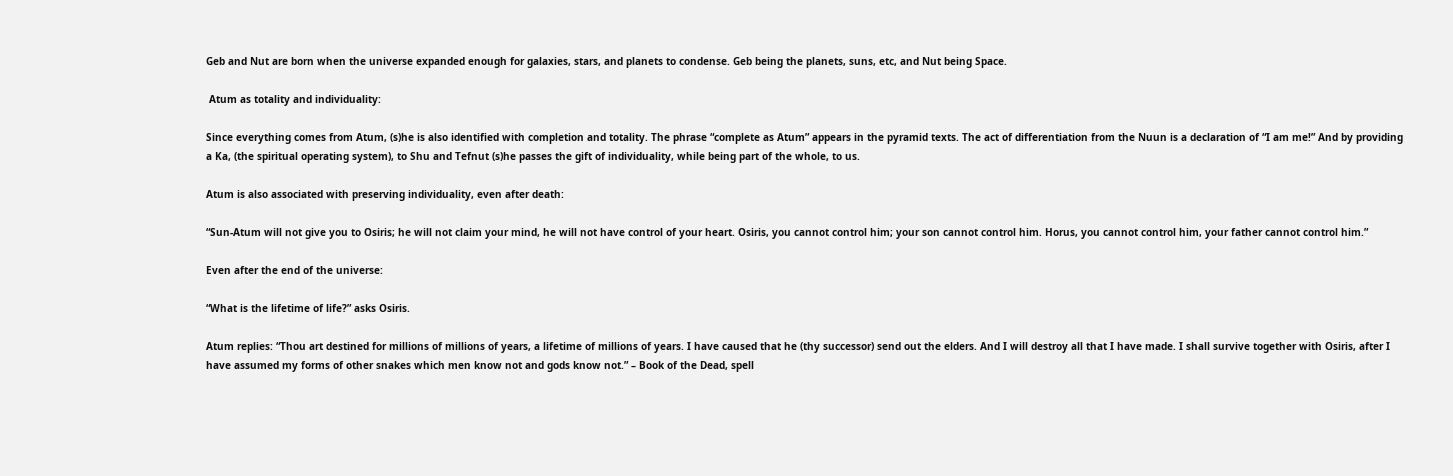Geb and Nut are born when the universe expanded enough for galaxies, stars, and planets to condense. Geb being the planets, suns, etc, and Nut being Space.

 Atum as totality and individuality:

Since everything comes from Atum, (s)he is also identified with completion and totality. The phrase “complete as Atum” appears in the pyramid texts. The act of differentiation from the Nuun is a declaration of “I am me!” And by providing a Ka, (the spiritual operating system), to Shu and Tefnut (s)he passes the gift of individuality, while being part of the whole, to us.

Atum is also associated with preserving individuality, even after death:

“Sun-Atum will not give you to Osiris; he will not claim your mind, he will not have control of your heart. Osiris, you cannot control him; your son cannot control him. Horus, you cannot control him, your father cannot control him.”

Even after the end of the universe:

“What is the lifetime of life?” asks Osiris.

Atum replies: “Thou art destined for millions of millions of years, a lifetime of millions of years. I have caused that he (thy successor) send out the elders. And I will destroy all that I have made. I shall survive together with Osiris, after I have assumed my forms of other snakes which men know not and gods know not.” – Book of the Dead, spell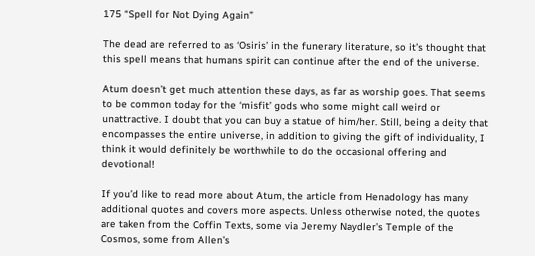175 “Spell for Not Dying Again”

The dead are referred to as ‘Osiris’ in the funerary literature, so it’s thought that this spell means that humans spirit can continue after the end of the universe.

Atum doesn’t get much attention these days, as far as worship goes. That seems to be common today for the ‘misfit’ gods who some might call weird or unattractive. I doubt that you can buy a statue of him/her. Still, being a deity that encompasses the entire universe, in addition to giving the gift of individuality, I think it would definitely be worthwhile to do the occasional offering and devotional!

If you’d like to read more about Atum, the article from Henadology has many additional quotes and covers more aspects. Unless otherwise noted, the quotes are taken from the Coffin Texts, some via Jeremy Naydler’s Temple of the Cosmos, some from Allen’s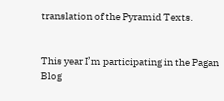translation of the Pyramid Texts.


This year I’m participating in the Pagan Blog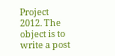Project 2012. The object is to write a post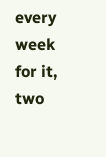every week for it, two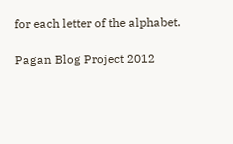for each letter of the alphabet.

Pagan Blog Project 2012